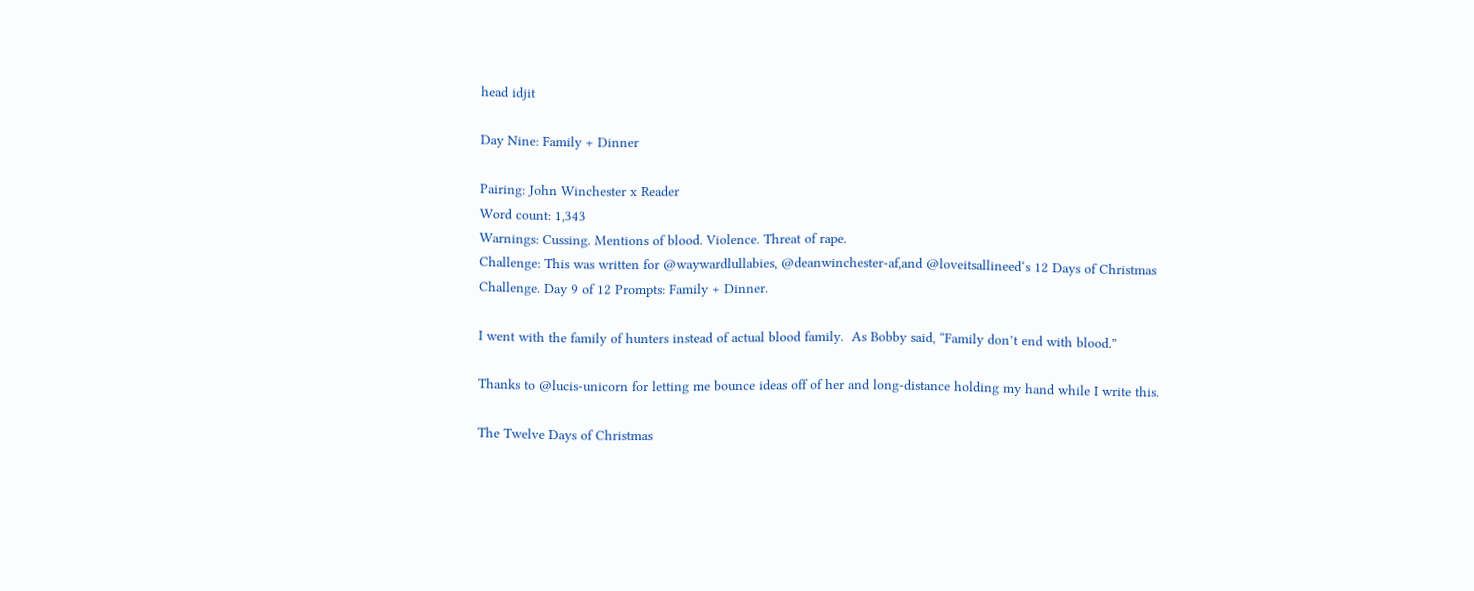head idjit

Day Nine: Family + Dinner

Pairing: John Winchester x Reader
Word count: 1,343
Warnings: Cussing. Mentions of blood. Violence. Threat of rape.
Challenge: This was written for @waywardlullabies, @deanwinchester-af,and @loveitsallineed‘s 12 Days of Christmas Challenge. Day 9 of 12 Prompts: Family + Dinner.

I went with the family of hunters instead of actual blood family.  As Bobby said, “Family don’t end with blood.”

Thanks to @lucis-unicorn for letting me bounce ideas off of her and long-distance holding my hand while I write this.

The Twelve Days of Christmas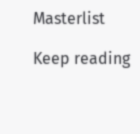Masterlist

Keep reading